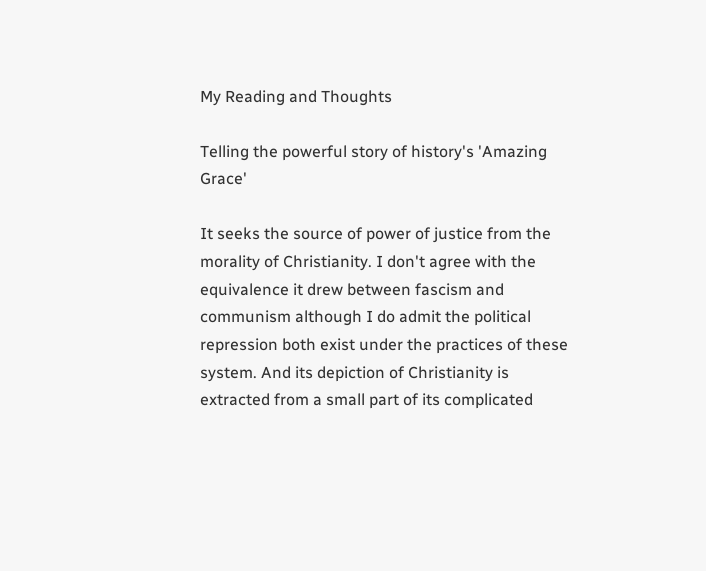My Reading and Thoughts

Telling the powerful story of history's 'Amazing Grace'

It seeks the source of power of justice from the morality of Christianity. I don't agree with the equivalence it drew between fascism and communism although I do admit the political repression both exist under the practices of these system. And its depiction of Christianity is extracted from a small part of its complicated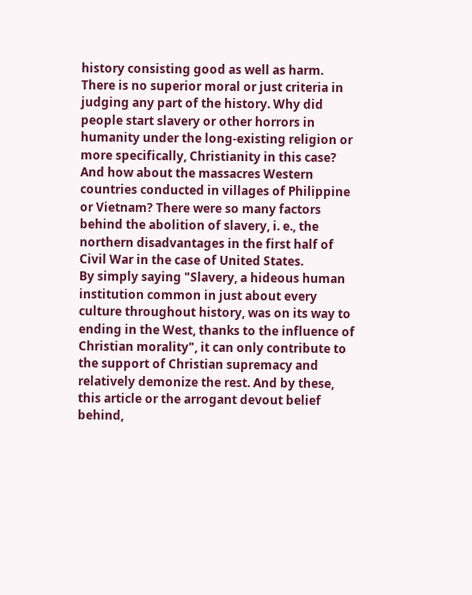history consisting good as well as harm. There is no superior moral or just criteria in judging any part of the history. Why did people start slavery or other horrors in humanity under the long-existing religion or more specifically, Christianity in this case? And how about the massacres Western countries conducted in villages of Philippine or Vietnam? There were so many factors behind the abolition of slavery, i. e., the northern disadvantages in the first half of Civil War in the case of United States.
By simply saying "Slavery, a hideous human institution common in just about every culture throughout history, was on its way to ending in the West, thanks to the influence of Christian morality", it can only contribute to the support of Christian supremacy and relatively demonize the rest. And by these, this article or the arrogant devout belief behind,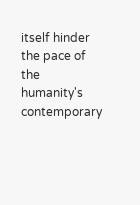itself hinder the pace of the humanity's contemporary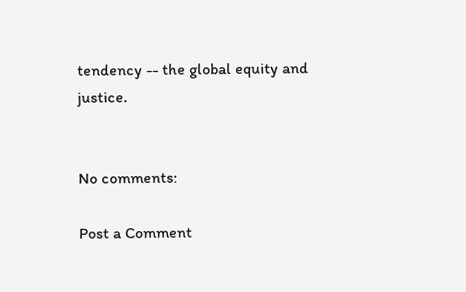tendency -- the global equity and justice.


No comments:

Post a Comment